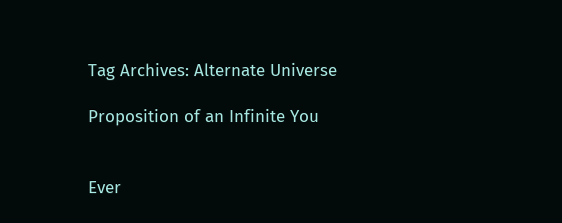Tag Archives: Alternate Universe

Proposition of an Infinite You


Ever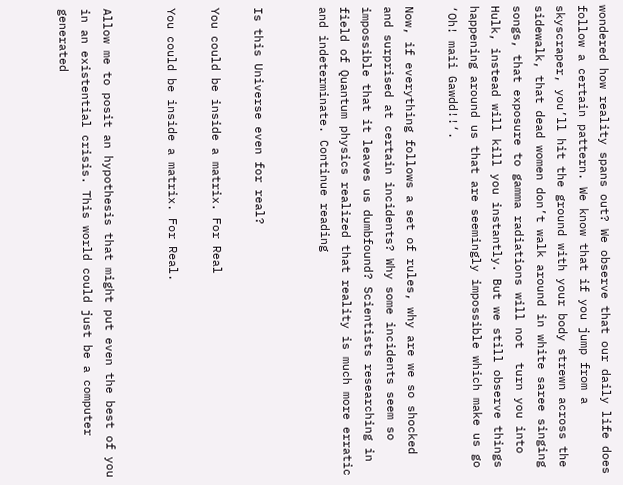wondered how reality spans out? We observe that our daily life does follow a certain pattern. We know that if you jump from a skyscraper, you’ll hit the ground with your body strewn across the sidewalk, that dead women don’t walk around in white saree singing songs, that exposure to gamma radiations will not  turn you into Hulk, instead will kill you instantly. But we still observe things happening around us that are seemingly impossible which make us go ‘Oh! maii Gawdd!!‘.

Now, if everything follows a set of rules, why are we so shocked and surprised at certain incidents? Why some incidents seem so impossible that it leaves us dumbfound? Scientists researching in field of Quantum physics realized that reality is much more erratic and indeterminate. Continue reading


Is this Universe even for real?

You could be inside a matrix. For Real

You could be inside a matrix. For Real.


Allow me to posit an hypothesis that might put even the best of you in an existential crisis. This world could just be a computer generated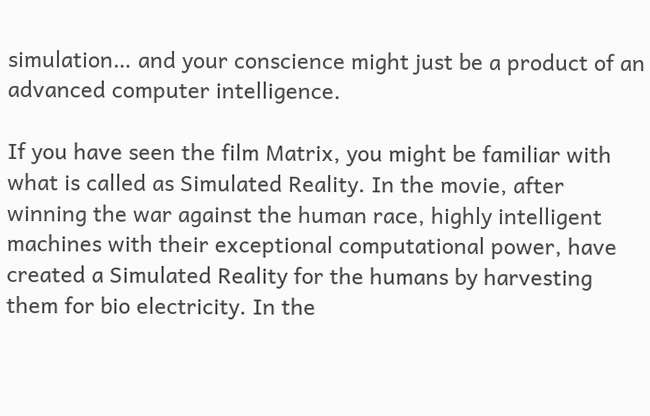simulation… and your conscience might just be a product of an advanced computer intelligence.

If you have seen the film Matrix, you might be familiar with what is called as Simulated Reality. In the movie, after winning the war against the human race, highly intelligent machines with their exceptional computational power, have created a Simulated Reality for the humans by harvesting them for bio electricity. In the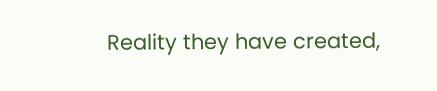Reality they have created,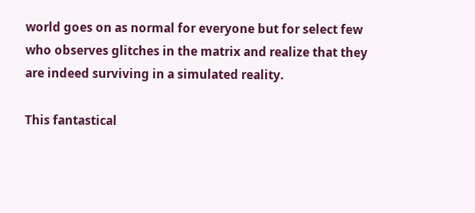world goes on as normal for everyone but for select few who observes glitches in the matrix and realize that they are indeed surviving in a simulated reality.

This fantastical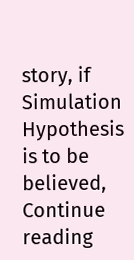story, if Simulation Hypothesis is to be believed, Continue reading